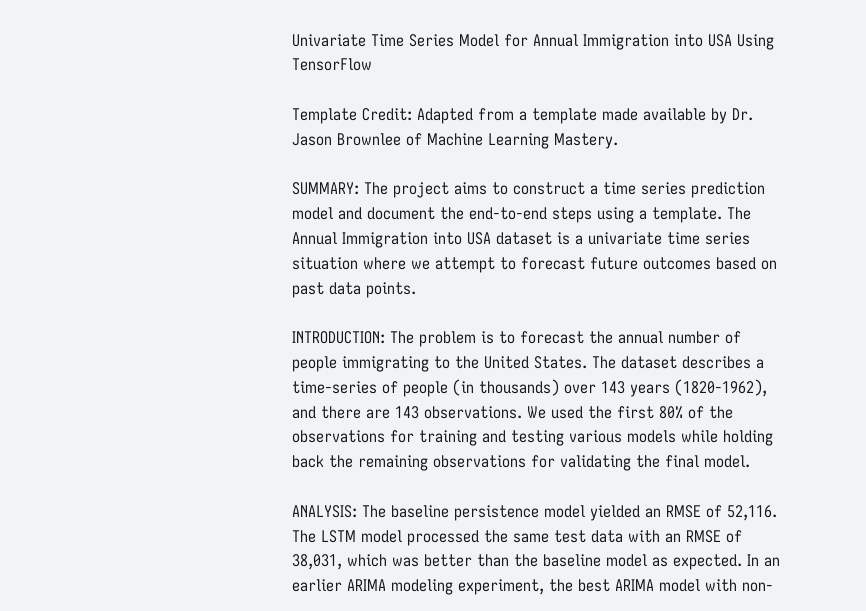Univariate Time Series Model for Annual Immigration into USA Using TensorFlow

Template Credit: Adapted from a template made available by Dr. Jason Brownlee of Machine Learning Mastery.

SUMMARY: The project aims to construct a time series prediction model and document the end-to-end steps using a template. The Annual Immigration into USA dataset is a univariate time series situation where we attempt to forecast future outcomes based on past data points.

INTRODUCTION: The problem is to forecast the annual number of people immigrating to the United States. The dataset describes a time-series of people (in thousands) over 143 years (1820-1962), and there are 143 observations. We used the first 80% of the observations for training and testing various models while holding back the remaining observations for validating the final model.

ANALYSIS: The baseline persistence model yielded an RMSE of 52,116. The LSTM model processed the same test data with an RMSE of 38,031, which was better than the baseline model as expected. In an earlier ARIMA modeling experiment, the best ARIMA model with non-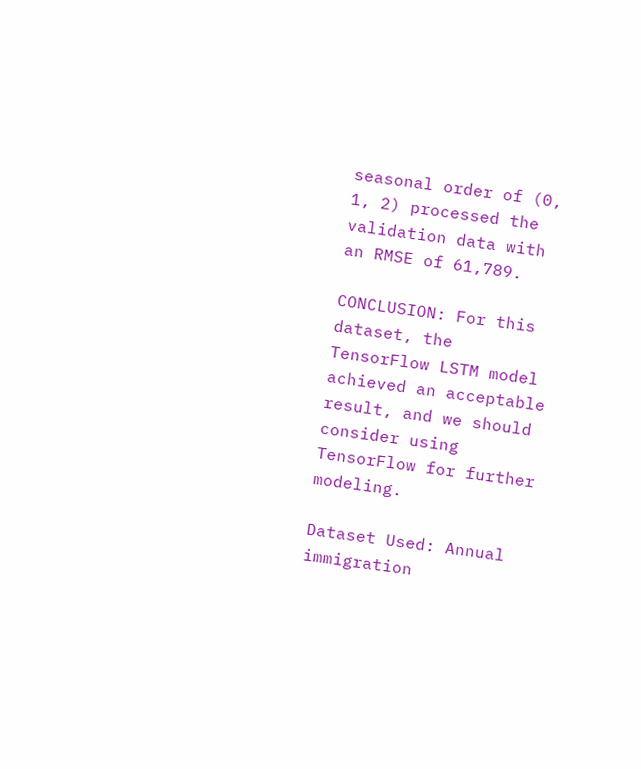seasonal order of (0, 1, 2) processed the validation data with an RMSE of 61,789.

CONCLUSION: For this dataset, the TensorFlow LSTM model achieved an acceptable result, and we should consider using TensorFlow for further modeling.

Dataset Used: Annual immigration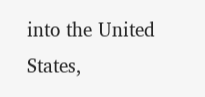into the United States,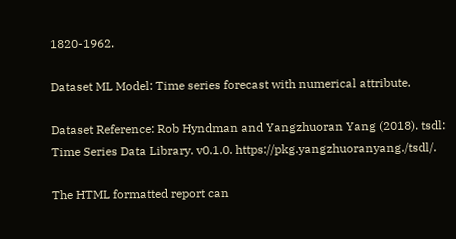1820-1962.

Dataset ML Model: Time series forecast with numerical attribute.

Dataset Reference: Rob Hyndman and Yangzhuoran Yang (2018). tsdl: Time Series Data Library. v0.1.0. https://pkg.yangzhuoranyang./tsdl/.

The HTML formatted report can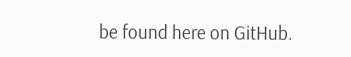be found here on GitHub.